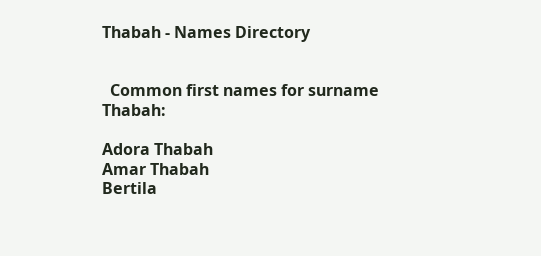Thabah - Names Directory


  Common first names for surname Thabah:

Adora Thabah
Amar Thabah
Bertila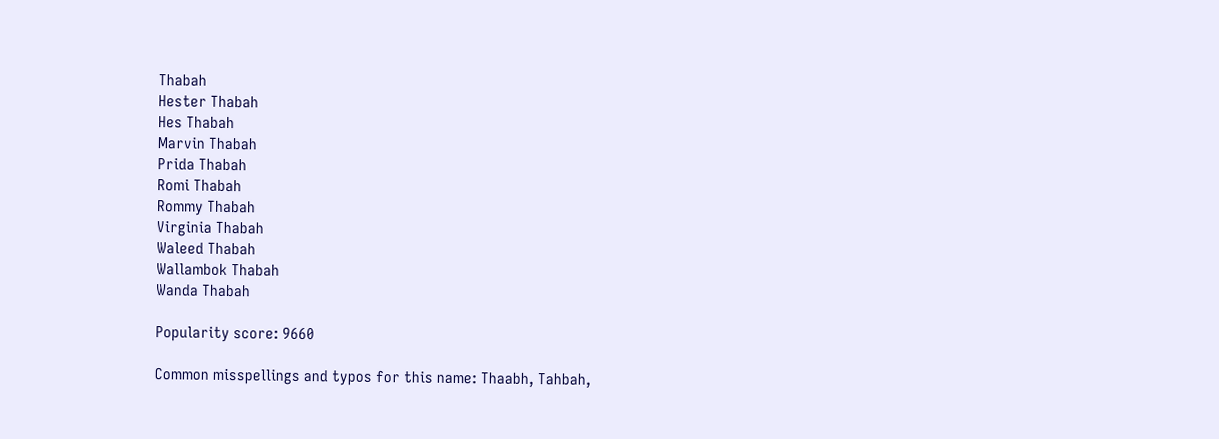Thabah
Hester Thabah
Hes Thabah
Marvin Thabah
Prida Thabah
Romi Thabah
Rommy Thabah
Virginia Thabah
Waleed Thabah
Wallambok Thabah
Wanda Thabah

Popularity score: 9660

Common misspellings and typos for this name: Thaabh, Tahbah,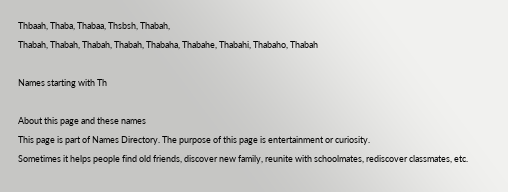Thbaah, Thaba, Thabaa, Thsbsh, Thabah,
Thabah, Thabah, Thabah, Thabah, Thabaha, Thabahe, Thabahi, Thabaho, Thabah

Names starting with Th

About this page and these names
This page is part of Names Directory. The purpose of this page is entertainment or curiosity.
Sometimes it helps people find old friends, discover new family, reunite with schoolmates, rediscover classmates, etc.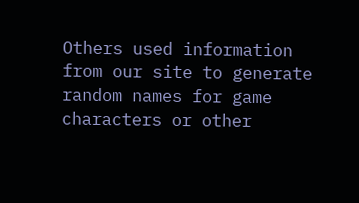Others used information from our site to generate random names for game characters or other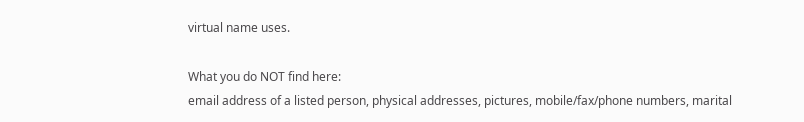virtual name uses.

What you do NOT find here:
email address of a listed person, physical addresses, pictures, mobile/fax/phone numbers, marital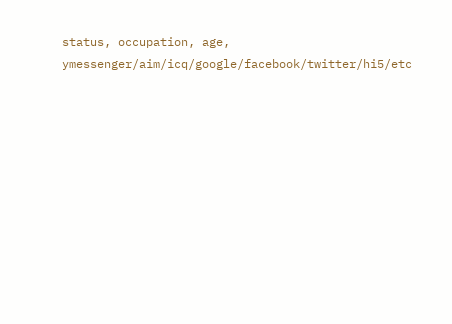status, occupation, age, ymessenger/aim/icq/google/facebook/twitter/hi5/etc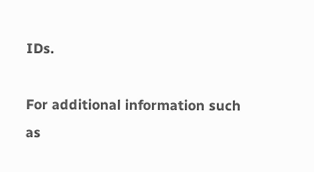IDs.

For additional information such as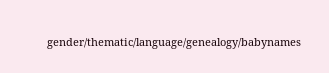gender/thematic/language/genealogy/babynames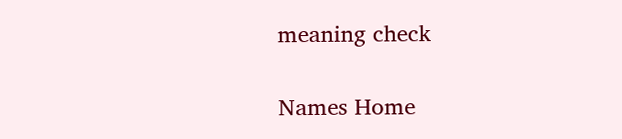meaning check

Names Home